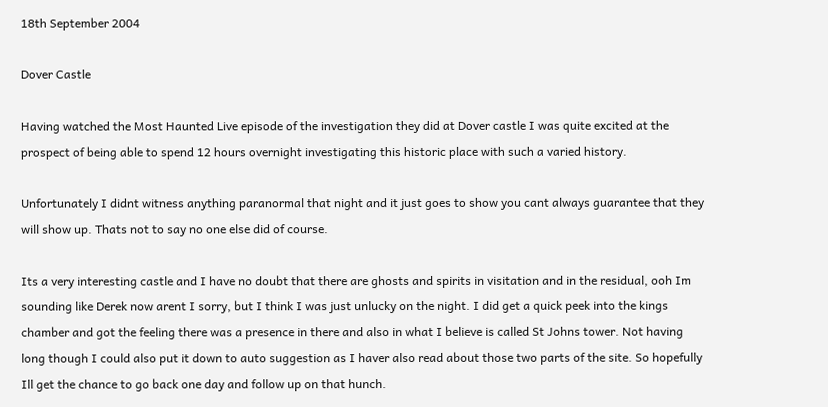18th September 2004

Dover Castle

Having watched the Most Haunted Live episode of the investigation they did at Dover castle I was quite excited at the prospect of being able to spend 12 hours overnight investigating this historic place with such a varied history.

Unfortunately I didnt witness anything paranormal that night and it just goes to show you cant always guarantee that they will show up. Thats not to say no one else did of course.

Its a very interesting castle and I have no doubt that there are ghosts and spirits in visitation and in the residual, ooh Im sounding like Derek now arent I sorry, but I think I was just unlucky on the night. I did get a quick peek into the kings chamber and got the feeling there was a presence in there and also in what I believe is called St Johns tower. Not having long though I could also put it down to auto suggestion as I haver also read about those two parts of the site. So hopefully Ill get the chance to go back one day and follow up on that hunch.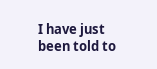I have just been told to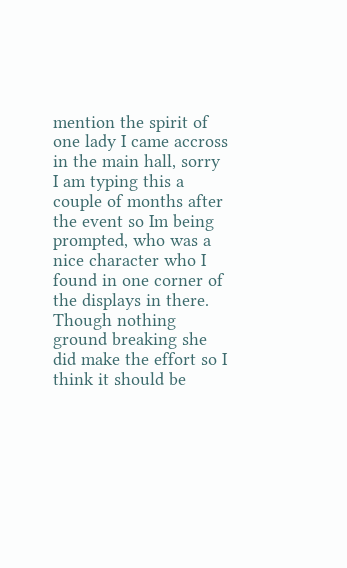mention the spirit of one lady I came accross in the main hall, sorry I am typing this a couple of months after the event so Im being prompted, who was a nice character who I found in one corner of the displays in there. Though nothing ground breaking she did make the effort so I think it should be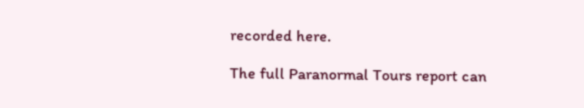recorded here.

The full Paranormal Tours report can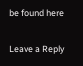be found here

Leave a Reply